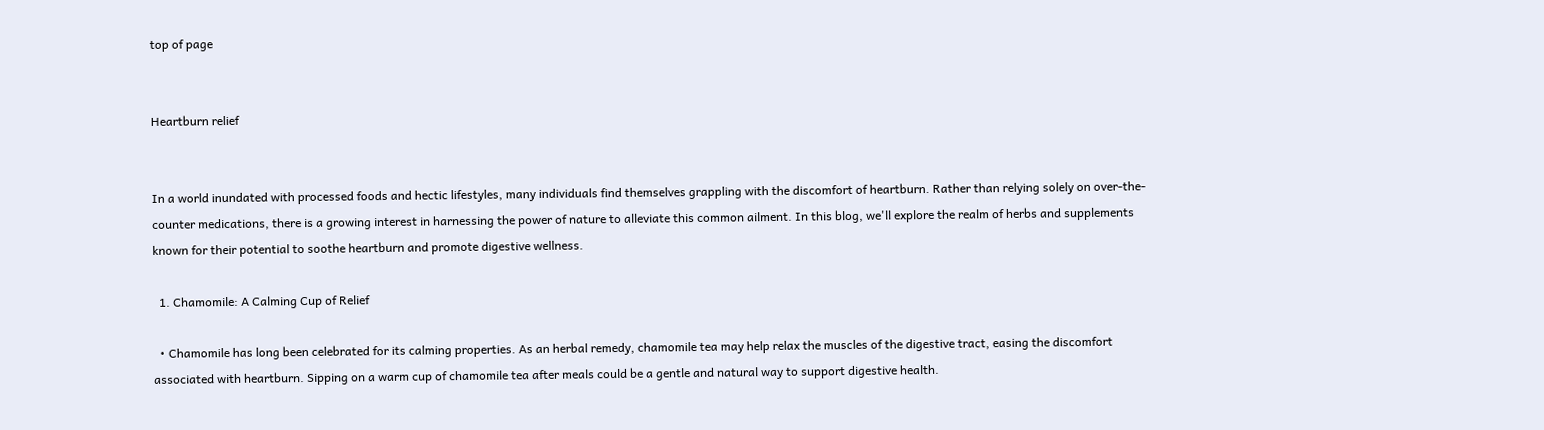top of page


Heartburn relief


In a world inundated with processed foods and hectic lifestyles, many individuals find themselves grappling with the discomfort of heartburn. Rather than relying solely on over-the-counter medications, there is a growing interest in harnessing the power of nature to alleviate this common ailment. In this blog, we'll explore the realm of herbs and supplements known for their potential to soothe heartburn and promote digestive wellness.

  1. Chamomile: A Calming Cup of Relief

  • Chamomile has long been celebrated for its calming properties. As an herbal remedy, chamomile tea may help relax the muscles of the digestive tract, easing the discomfort associated with heartburn. Sipping on a warm cup of chamomile tea after meals could be a gentle and natural way to support digestive health.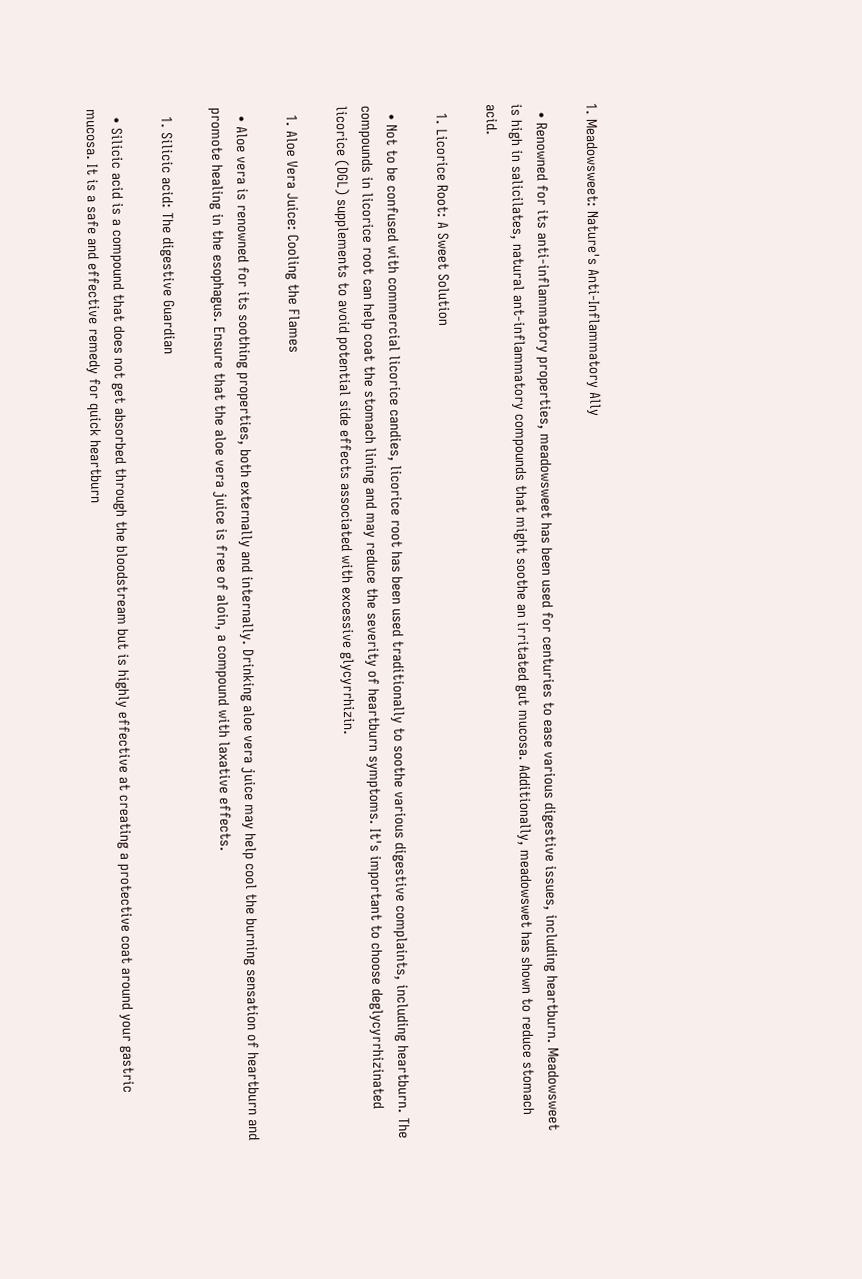1. Meadowsweet: Nature's Anti-Inflammatory Ally

  • Renowned for its anti-inflammatory properties, meadowsweet has been used for centuries to ease various digestive issues, including heartburn. Meadowsweet is high in salicilates, natural ant-inflammatory compounds that might soothe an irritated gut mucosa. Additionally, meadowswet has shown to reduce stomach acid.

  1. Licorice Root: A Sweet Solution

  • Not to be confused with commercial licorice candies, licorice root has been used traditionally to soothe various digestive complaints, including heartburn. The compounds in licorice root can help coat the stomach lining and may reduce the severity of heartburn symptoms. It's important to choose deglycyrrhizinated licorice (DGL) supplements to avoid potential side effects associated with excessive glycyrrhizin.

  1. Aloe Vera Juice: Cooling the Flames

  • Aloe vera is renowned for its soothing properties, both externally and internally. Drinking aloe vera juice may help cool the burning sensation of heartburn and promote healing in the esophagus. Ensure that the aloe vera juice is free of aloin, a compound with laxative effects.

  1. Silicic acid: The digestive Guardian

  • Silicic acid is a compound that does not get absorbed through the bloodstream but is highly effective at creating a protective coat around your gastric mucosa. It is a safe and effective remedy for quick heartburn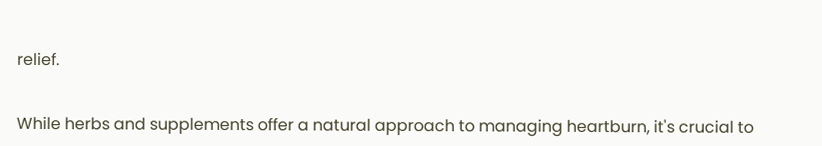relief.


While herbs and supplements offer a natural approach to managing heartburn, it's crucial to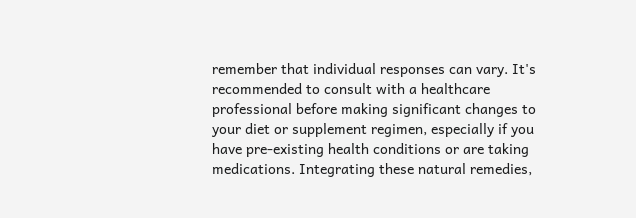remember that individual responses can vary. It's recommended to consult with a healthcare professional before making significant changes to your diet or supplement regimen, especially if you have pre-existing health conditions or are taking medications. Integrating these natural remedies,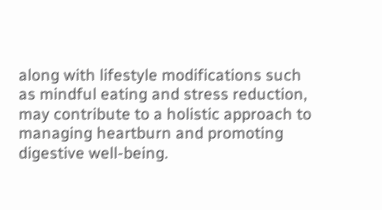along with lifestyle modifications such as mindful eating and stress reduction, may contribute to a holistic approach to managing heartburn and promoting digestive well-being.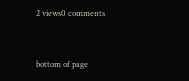2 views0 comments


bottom of page